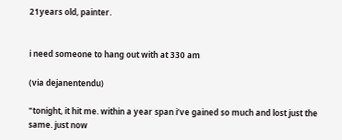21years old, painter.


i need someone to hang out with at 330 am

(via dejanentendu)

"tonight, it hit me. within a year span i’ve gained so much and lost just the same. just now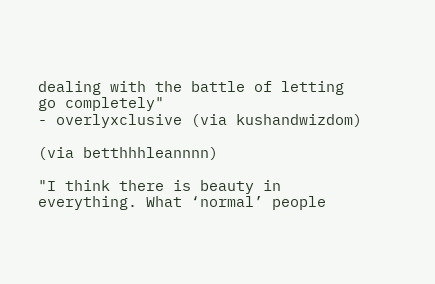dealing with the battle of letting go completely"
- overlyxclusive (via kushandwizdom)

(via betthhhleannnn)

"I think there is beauty in everything. What ‘normal’ people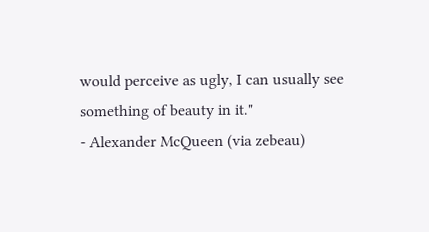would perceive as ugly, I can usually see something of beauty in it."
- Alexander McQueen (via zebeau)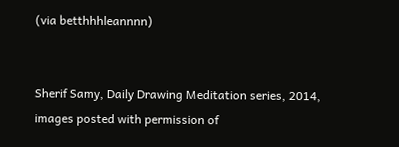(via betthhhleannnn)


Sherif Samy, Daily Drawing Meditation series, 2014, images posted with permission of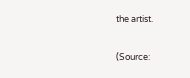the artist.

(Source: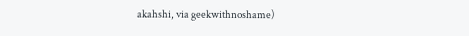akahshi, via geekwithnoshame)